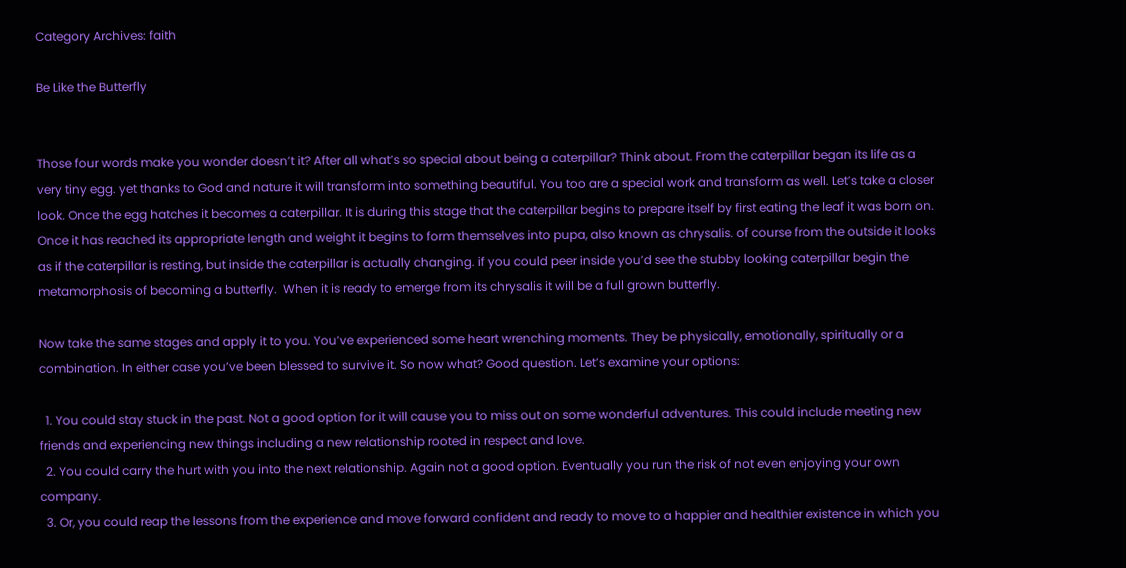Category Archives: faith

Be Like the Butterfly


Those four words make you wonder doesn’t it? After all what’s so special about being a caterpillar? Think about. From the caterpillar began its life as a very tiny egg. yet thanks to God and nature it will transform into something beautiful. You too are a special work and transform as well. Let’s take a closer look. Once the egg hatches it becomes a caterpillar. It is during this stage that the caterpillar begins to prepare itself by first eating the leaf it was born on. Once it has reached its appropriate length and weight it begins to form themselves into pupa, also known as chrysalis. of course from the outside it looks as if the caterpillar is resting, but inside the caterpillar is actually changing. if you could peer inside you’d see the stubby looking caterpillar begin the metamorphosis of becoming a butterfly.  When it is ready to emerge from its chrysalis it will be a full grown butterfly.

Now take the same stages and apply it to you. You’ve experienced some heart wrenching moments. They be physically, emotionally, spiritually or a combination. In either case you’ve been blessed to survive it. So now what? Good question. Let’s examine your options:

  1. You could stay stuck in the past. Not a good option for it will cause you to miss out on some wonderful adventures. This could include meeting new friends and experiencing new things including a new relationship rooted in respect and love.
  2. You could carry the hurt with you into the next relationship. Again not a good option. Eventually you run the risk of not even enjoying your own company.
  3. Or, you could reap the lessons from the experience and move forward confident and ready to move to a happier and healthier existence in which you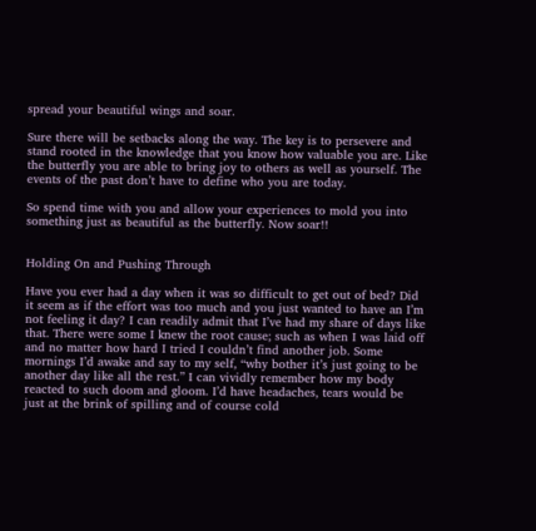spread your beautiful wings and soar.

Sure there will be setbacks along the way. The key is to persevere and stand rooted in the knowledge that you know how valuable you are. Like the butterfly you are able to bring joy to others as well as yourself. The events of the past don’t have to define who you are today.

So spend time with you and allow your experiences to mold you into something just as beautiful as the butterfly. Now soar!!


Holding On and Pushing Through

Have you ever had a day when it was so difficult to get out of bed? Did it seem as if the effort was too much and you just wanted to have an I’m not feeling it day? I can readily admit that I’ve had my share of days like that. There were some I knew the root cause; such as when I was laid off and no matter how hard I tried I couldn’t find another job. Some mornings I’d awake and say to my self, “why bother it’s just going to be another day like all the rest.” I can vividly remember how my body reacted to such doom and gloom. I’d have headaches, tears would be just at the brink of spilling and of course cold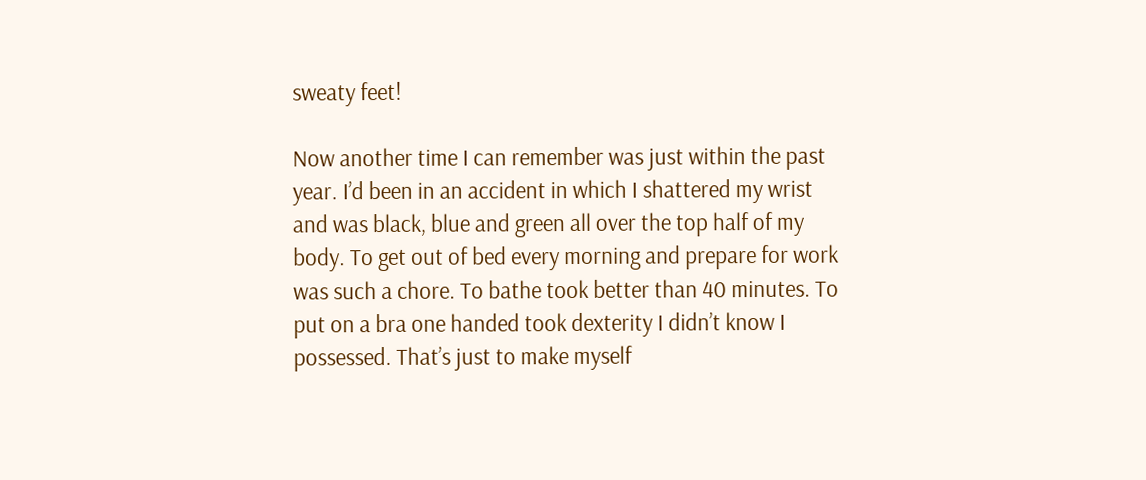sweaty feet!

Now another time I can remember was just within the past year. I’d been in an accident in which I shattered my wrist and was black, blue and green all over the top half of my body. To get out of bed every morning and prepare for work was such a chore. To bathe took better than 40 minutes. To put on a bra one handed took dexterity I didn’t know I possessed. That’s just to make myself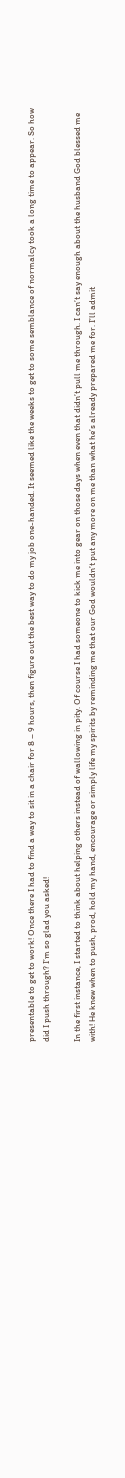presentable to get to work! Once there I had to find a way to sit in a chair for 8 – 9 hours, then figure out the best way to do my job one-handed. It seemed like the weeks to get to some semblance of normalcy took a long time to appear. So how did I push through? I’m so glad you asked!

In the first instance, I started to think about helping others instead of wallowing in pity. Of course I had someone to kick me into gear on those days when even that didn’t pull me through. I can’t say enough about the husband God blessed me with! He knew when to push, prod, hold my hand, encourage or simply life my spirits by reminding me that our God wouldn’t put any more on me than what he’s already prepared me for. I’ll admit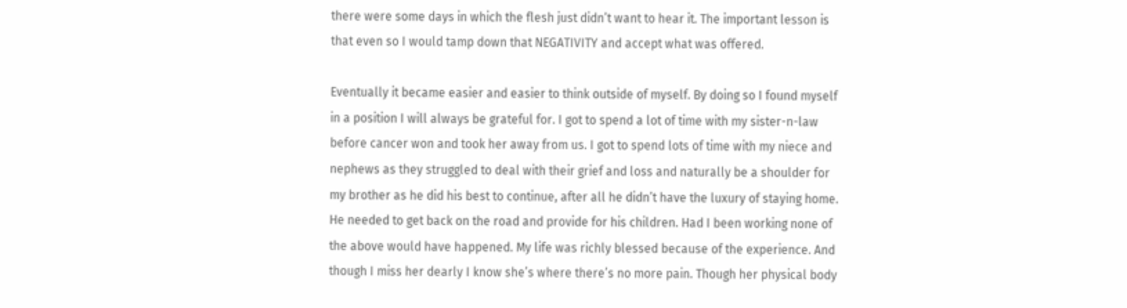there were some days in which the flesh just didn’t want to hear it. The important lesson is that even so I would tamp down that NEGATIVITY and accept what was offered.

Eventually it became easier and easier to think outside of myself. By doing so I found myself in a position I will always be grateful for. I got to spend a lot of time with my sister-n-law before cancer won and took her away from us. I got to spend lots of time with my niece and nephews as they struggled to deal with their grief and loss and naturally be a shoulder for my brother as he did his best to continue, after all he didn’t have the luxury of staying home. He needed to get back on the road and provide for his children. Had I been working none of the above would have happened. My life was richly blessed because of the experience. And though I miss her dearly I know she’s where there’s no more pain. Though her physical body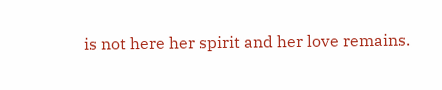is not here her spirit and her love remains.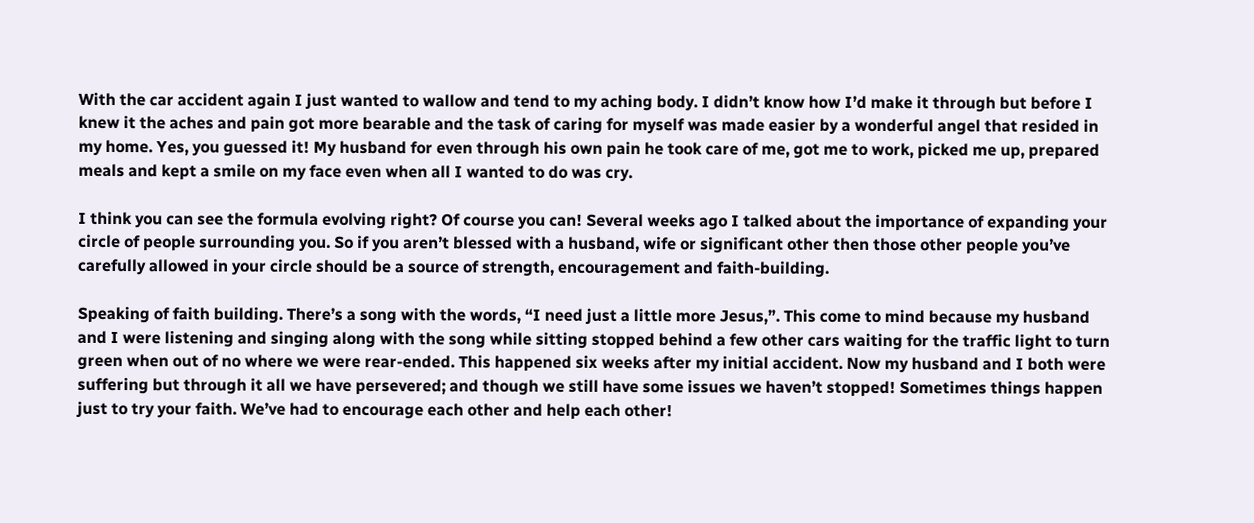With the car accident again I just wanted to wallow and tend to my aching body. I didn’t know how I’d make it through but before I knew it the aches and pain got more bearable and the task of caring for myself was made easier by a wonderful angel that resided in my home. Yes, you guessed it! My husband for even through his own pain he took care of me, got me to work, picked me up, prepared meals and kept a smile on my face even when all I wanted to do was cry.

I think you can see the formula evolving right? Of course you can! Several weeks ago I talked about the importance of expanding your circle of people surrounding you. So if you aren’t blessed with a husband, wife or significant other then those other people you’ve carefully allowed in your circle should be a source of strength, encouragement and faith-building.

Speaking of faith building. There’s a song with the words, “I need just a little more Jesus,”. This come to mind because my husband and I were listening and singing along with the song while sitting stopped behind a few other cars waiting for the traffic light to turn green when out of no where we were rear-ended. This happened six weeks after my initial accident. Now my husband and I both were suffering but through it all we have persevered; and though we still have some issues we haven’t stopped! Sometimes things happen just to try your faith. We’ve had to encourage each other and help each other!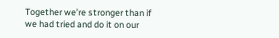Together we’re stronger than if we had tried and do it on our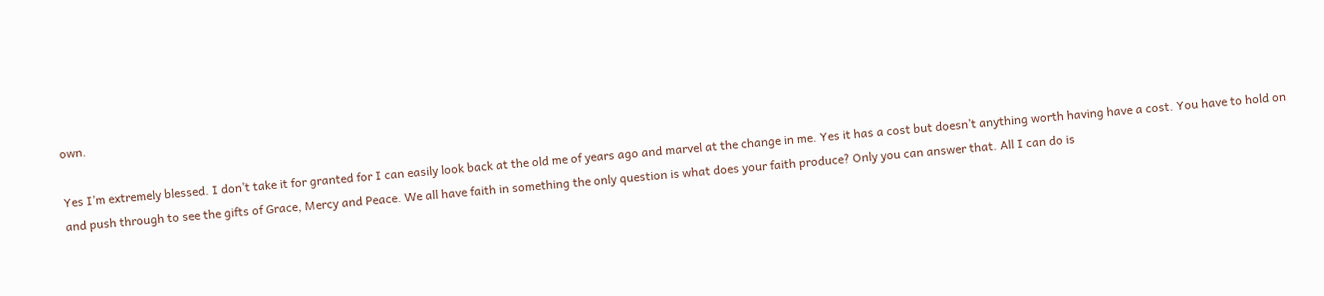own.

Yes I’m extremely blessed. I don’t take it for granted for I can easily look back at the old me of years ago and marvel at the change in me. Yes it has a cost but doesn’t anything worth having have a cost. You have to hold on and push through to see the gifts of Grace, Mercy and Peace. We all have faith in something the only question is what does your faith produce? Only you can answer that. All I can do is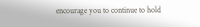encourage you to continue to hold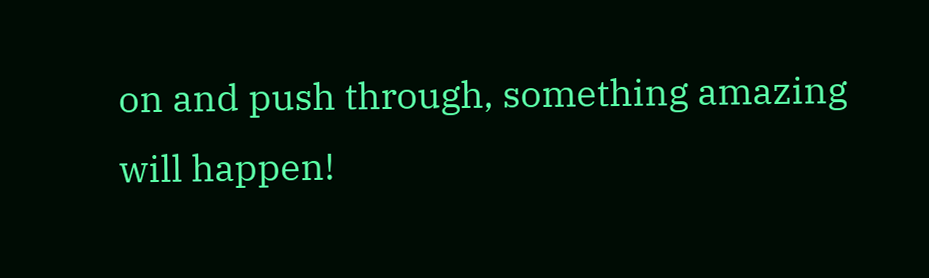on and push through, something amazing will happen!